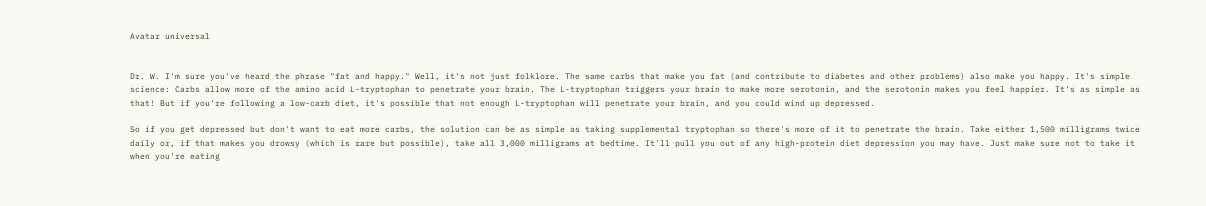Avatar universal


Dr. W. I'm sure you've heard the phrase "fat and happy." Well, it's not just folklore. The same carbs that make you fat (and contribute to diabetes and other problems) also make you happy. It's simple science: Carbs allow more of the amino acid L-tryptophan to penetrate your brain. The L-tryptophan triggers your brain to make more serotonin, and the serotonin makes you feel happier. It's as simple as that! But if you're following a low-carb diet, it's possible that not enough L-tryptophan will penetrate your brain, and you could wind up depressed.

So if you get depressed but don't want to eat more carbs, the solution can be as simple as taking supplemental tryptophan so there's more of it to penetrate the brain. Take either 1,500 milligrams twice daily or, if that makes you drowsy (which is rare but possible), take all 3,000 milligrams at bedtime. It'll pull you out of any high-protein diet depression you may have. Just make sure not to take it when you're eating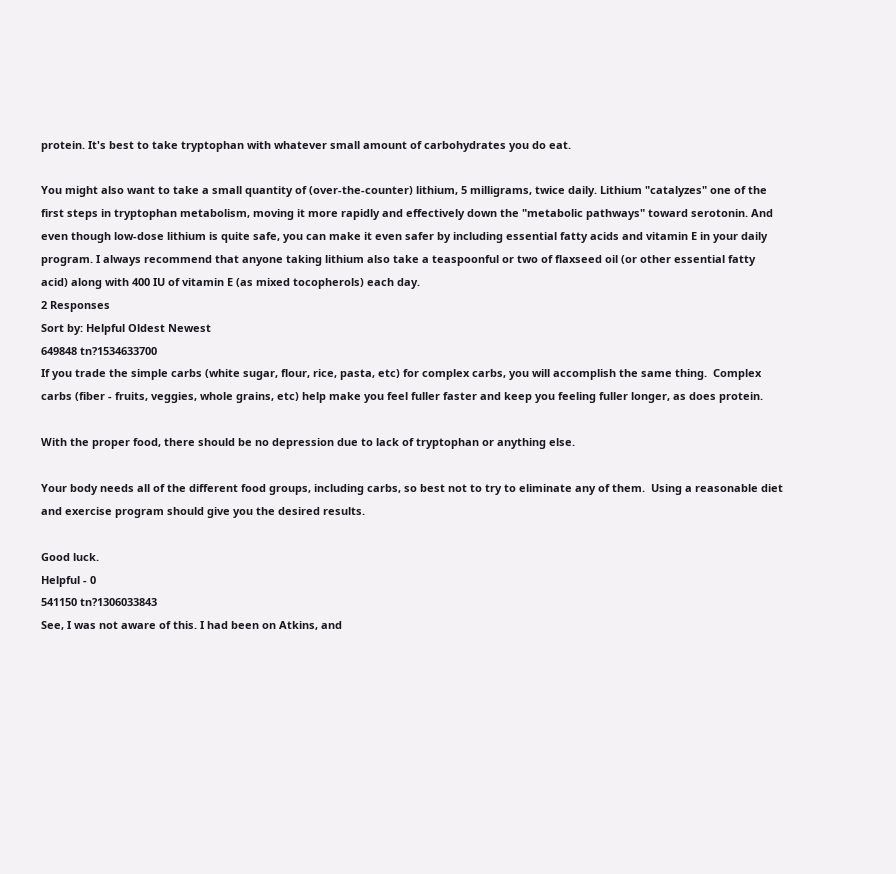protein. It's best to take tryptophan with whatever small amount of carbohydrates you do eat.

You might also want to take a small quantity of (over-the-counter) lithium, 5 milligrams, twice daily. Lithium "catalyzes" one of the first steps in tryptophan metabolism, moving it more rapidly and effectively down the "metabolic pathways" toward serotonin. And even though low-dose lithium is quite safe, you can make it even safer by including essential fatty acids and vitamin E in your daily program. I always recommend that anyone taking lithium also take a teaspoonful or two of flaxseed oil (or other essential fatty acid) along with 400 IU of vitamin E (as mixed tocopherols) each day.
2 Responses
Sort by: Helpful Oldest Newest
649848 tn?1534633700
If you trade the simple carbs (white sugar, flour, rice, pasta, etc) for complex carbs, you will accomplish the same thing.  Complex carbs (fiber - fruits, veggies, whole grains, etc) help make you feel fuller faster and keep you feeling fuller longer, as does protein.

With the proper food, there should be no depression due to lack of tryptophan or anything else.

Your body needs all of the different food groups, including carbs, so best not to try to eliminate any of them.  Using a reasonable diet and exercise program should give you the desired results.

Good luck.
Helpful - 0
541150 tn?1306033843
See, I was not aware of this. I had been on Atkins, and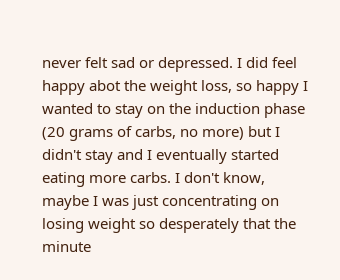never felt sad or depressed. I did feel happy abot the weight loss, so happy I wanted to stay on the induction phase (20 grams of carbs, no more) but I didn't stay and I eventually started eating more carbs. I don't know, maybe I was just concentrating on losing weight so desperately that the minute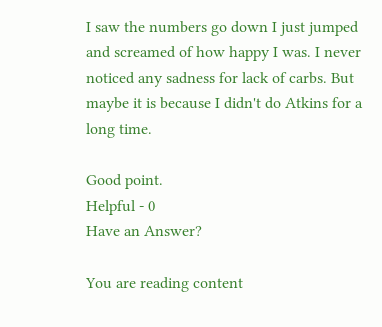I saw the numbers go down I just jumped and screamed of how happy I was. I never noticed any sadness for lack of carbs. But maybe it is because I didn't do Atkins for a long time.

Good point.
Helpful - 0
Have an Answer?

You are reading content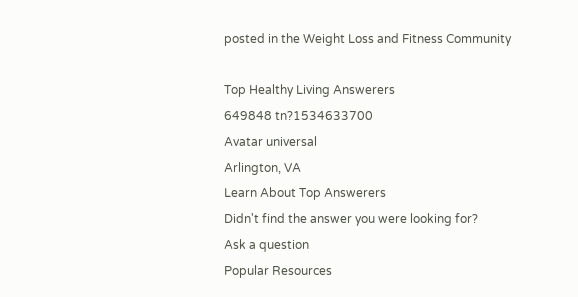posted in the Weight Loss and Fitness Community

Top Healthy Living Answerers
649848 tn?1534633700
Avatar universal
Arlington, VA
Learn About Top Answerers
Didn't find the answer you were looking for?
Ask a question
Popular Resources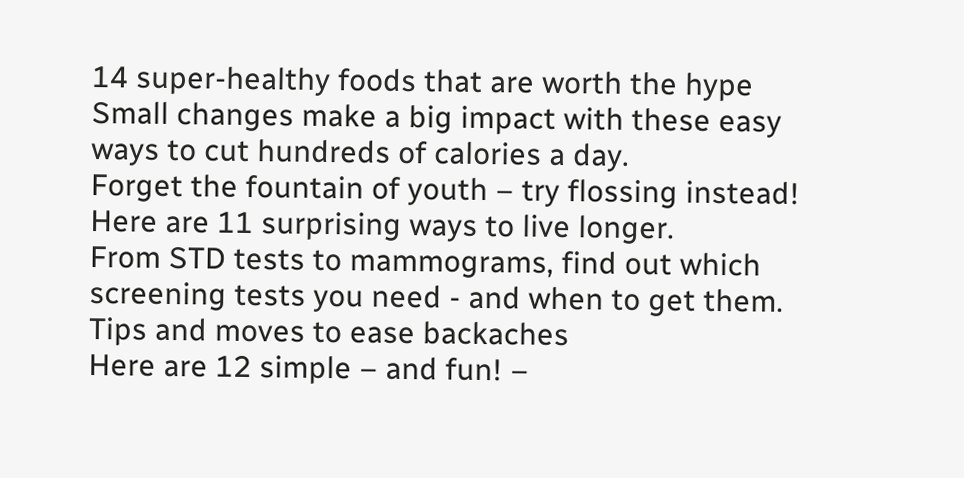14 super-healthy foods that are worth the hype
Small changes make a big impact with these easy ways to cut hundreds of calories a day.
Forget the fountain of youth – try flossing instead! Here are 11 surprising ways to live longer.
From STD tests to mammograms, find out which screening tests you need - and when to get them.
Tips and moves to ease backaches
Here are 12 simple – and fun! –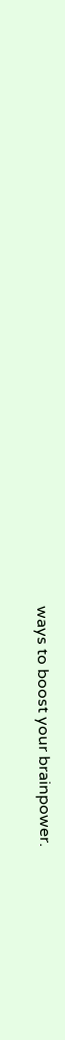ways to boost your brainpower.